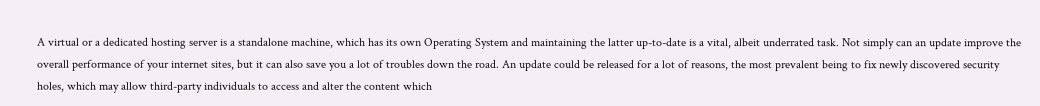A virtual or a dedicated hosting server is a standalone machine, which has its own Operating System and maintaining the latter up-to-date is a vital, albeit underrated task. Not simply can an update improve the overall performance of your internet sites, but it can also save you a lot of troubles down the road. An update could be released for a lot of reasons, the most prevalent being to fix newly discovered security holes, which may allow third-party individuals to access and alter the content which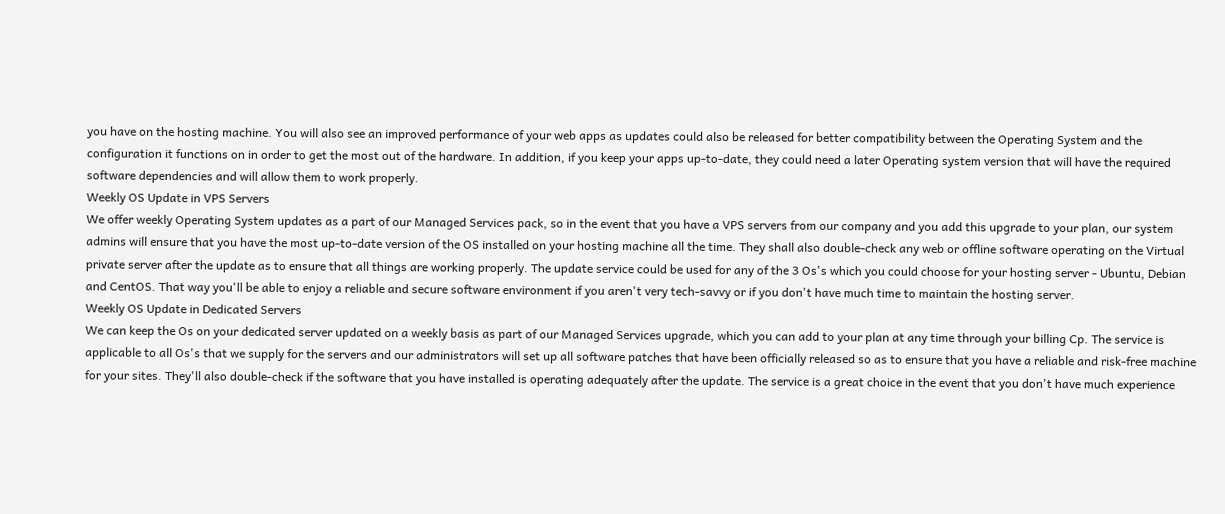you have on the hosting machine. You will also see an improved performance of your web apps as updates could also be released for better compatibility between the Operating System and the configuration it functions on in order to get the most out of the hardware. In addition, if you keep your apps up-to-date, they could need a later Operating system version that will have the required software dependencies and will allow them to work properly.
Weekly OS Update in VPS Servers
We offer weekly Operating System updates as a part of our Managed Services pack, so in the event that you have a VPS servers from our company and you add this upgrade to your plan, our system admins will ensure that you have the most up-to-date version of the OS installed on your hosting machine all the time. They shall also double-check any web or offline software operating on the Virtual private server after the update as to ensure that all things are working properly. The update service could be used for any of the 3 Os's which you could choose for your hosting server - Ubuntu, Debian and CentOS. That way you'll be able to enjoy a reliable and secure software environment if you aren't very tech-savvy or if you don't have much time to maintain the hosting server.
Weekly OS Update in Dedicated Servers
We can keep the Os on your dedicated server updated on a weekly basis as part of our Managed Services upgrade, which you can add to your plan at any time through your billing Cp. The service is applicable to all Os's that we supply for the servers and our administrators will set up all software patches that have been officially released so as to ensure that you have a reliable and risk-free machine for your sites. They'll also double-check if the software that you have installed is operating adequately after the update. The service is a great choice in the event that you don't have much experience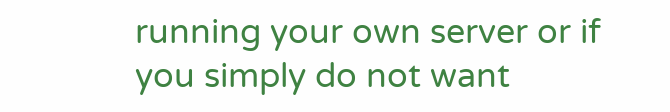running your own server or if you simply do not want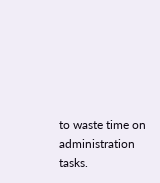to waste time on administration tasks.